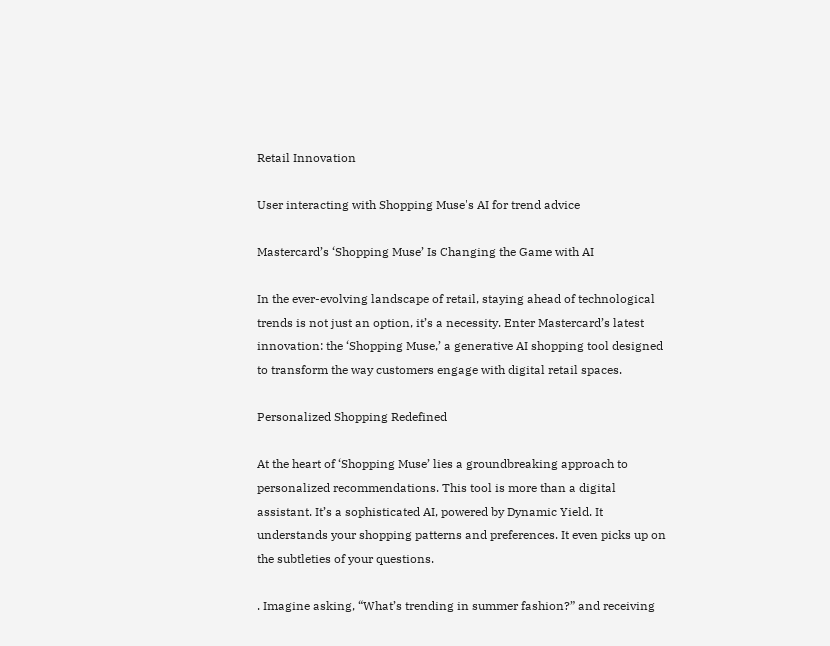Retail Innovation

User interacting with Shopping Muse's AI for trend advice

Mastercard’s ‘Shopping Muse’ Is Changing the Game with AI

In the ever-evolving landscape of retail, staying ahead of technological trends is not just an option, it’s a necessity. Enter Mastercard’s latest innovation: the ‘Shopping Muse,’ a generative AI shopping tool designed to transform the way customers engage with digital retail spaces.

Personalized Shopping Redefined

At the heart of ‘Shopping Muse’ lies a groundbreaking approach to personalized recommendations. This tool is more than a digital assistant. It’s a sophisticated AI, powered by Dynamic Yield. It understands your shopping patterns and preferences. It even picks up on the subtleties of your questions.

. Imagine asking, “What’s trending in summer fashion?” and receiving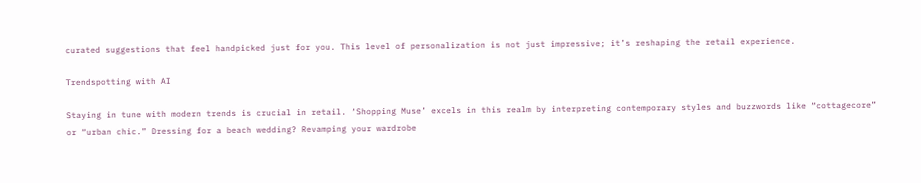curated suggestions that feel handpicked just for you. This level of personalization is not just impressive; it’s reshaping the retail experience.

Trendspotting with AI

Staying in tune with modern trends is crucial in retail. ‘Shopping Muse’ excels in this realm by interpreting contemporary styles and buzzwords like “cottagecore” or “urban chic.” Dressing for a beach wedding? Revamping your wardrobe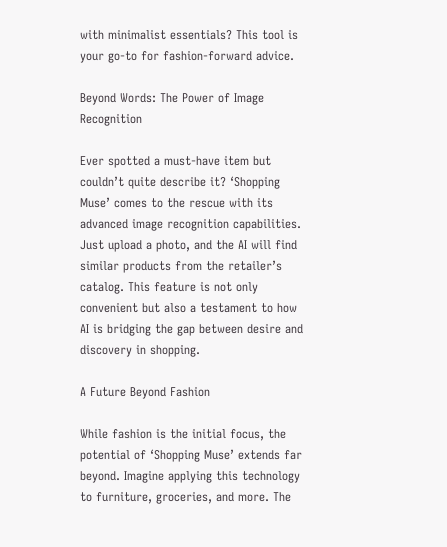with minimalist essentials? This tool is your go-to for fashion-forward advice.

Beyond Words: The Power of Image Recognition

Ever spotted a must-have item but couldn’t quite describe it? ‘Shopping Muse’ comes to the rescue with its advanced image recognition capabilities. Just upload a photo, and the AI will find similar products from the retailer’s catalog. This feature is not only convenient but also a testament to how AI is bridging the gap between desire and discovery in shopping.

A Future Beyond Fashion

While fashion is the initial focus, the potential of ‘Shopping Muse’ extends far beyond. Imagine applying this technology to furniture, groceries, and more. The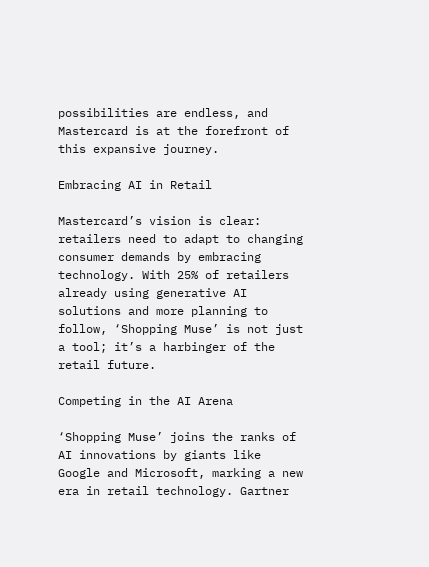possibilities are endless, and Mastercard is at the forefront of this expansive journey.

Embracing AI in Retail

Mastercard’s vision is clear: retailers need to adapt to changing consumer demands by embracing technology. With 25% of retailers already using generative AI solutions and more planning to follow, ‘Shopping Muse’ is not just a tool; it’s a harbinger of the retail future.

Competing in the AI Arena

‘Shopping Muse’ joins the ranks of AI innovations by giants like Google and Microsoft, marking a new era in retail technology. Gartner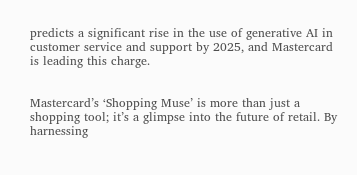predicts a significant rise in the use of generative AI in customer service and support by 2025, and Mastercard is leading this charge.


Mastercard’s ‘Shopping Muse’ is more than just a shopping tool; it’s a glimpse into the future of retail. By harnessing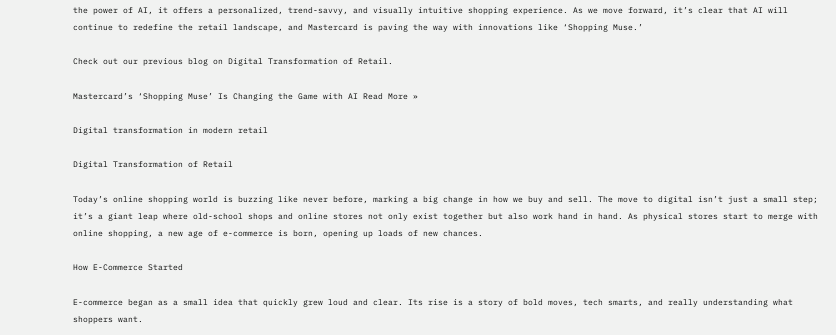the power of AI, it offers a personalized, trend-savvy, and visually intuitive shopping experience. As we move forward, it’s clear that AI will continue to redefine the retail landscape, and Mastercard is paving the way with innovations like ‘Shopping Muse.’

Check out our previous blog on Digital Transformation of Retail.

Mastercard’s ‘Shopping Muse’ Is Changing the Game with AI Read More »

Digital transformation in modern retail

Digital Transformation of Retail

Today’s online shopping world is buzzing like never before, marking a big change in how we buy and sell. The move to digital isn’t just a small step; it’s a giant leap where old-school shops and online stores not only exist together but also work hand in hand. As physical stores start to merge with online shopping, a new age of e-commerce is born, opening up loads of new chances.

How E-Commerce Started

E-commerce began as a small idea that quickly grew loud and clear. Its rise is a story of bold moves, tech smarts, and really understanding what shoppers want.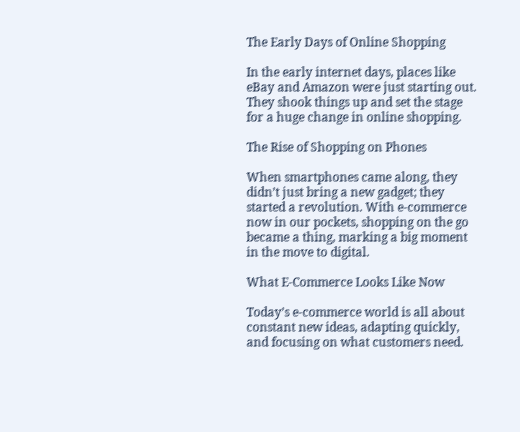The Early Days of Online Shopping

In the early internet days, places like eBay and Amazon were just starting out. They shook things up and set the stage for a huge change in online shopping.

The Rise of Shopping on Phones

When smartphones came along, they didn’t just bring a new gadget; they started a revolution. With e-commerce now in our pockets, shopping on the go became a thing, marking a big moment in the move to digital.

What E-Commerce Looks Like Now

Today’s e-commerce world is all about constant new ideas, adapting quickly, and focusing on what customers need.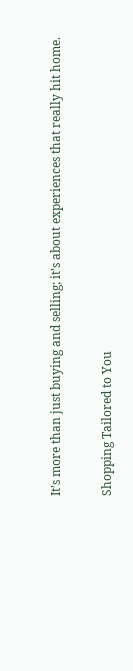It’s more than just buying and selling; it’s about experiences that really hit home.

Shopping Tailored to You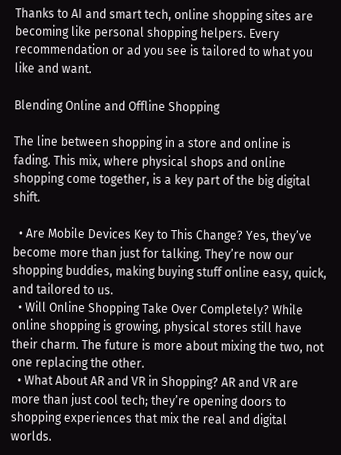Thanks to AI and smart tech, online shopping sites are becoming like personal shopping helpers. Every recommendation or ad you see is tailored to what you like and want.

Blending Online and Offline Shopping

The line between shopping in a store and online is fading. This mix, where physical shops and online shopping come together, is a key part of the big digital shift.

  • Are Mobile Devices Key to This Change? Yes, they’ve become more than just for talking. They’re now our shopping buddies, making buying stuff online easy, quick, and tailored to us.
  • Will Online Shopping Take Over Completely? While online shopping is growing, physical stores still have their charm. The future is more about mixing the two, not one replacing the other.
  • What About AR and VR in Shopping? AR and VR are more than just cool tech; they’re opening doors to shopping experiences that mix the real and digital worlds.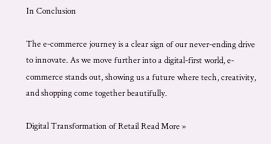In Conclusion

The e-commerce journey is a clear sign of our never-ending drive to innovate. As we move further into a digital-first world, e-commerce stands out, showing us a future where tech, creativity, and shopping come together beautifully.

Digital Transformation of Retail Read More »